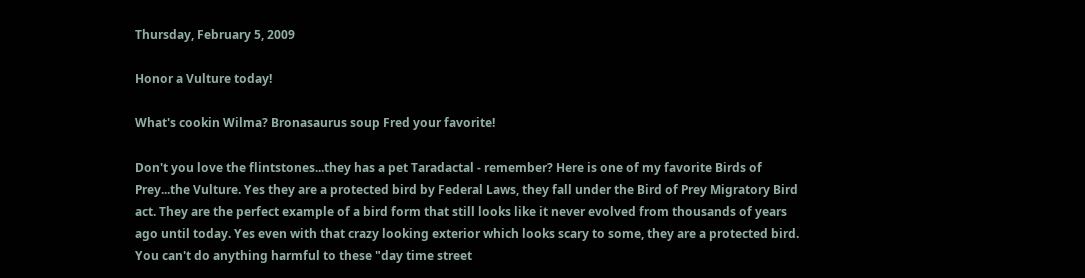Thursday, February 5, 2009

Honor a Vulture today!

What's cookin Wilma? Bronasaurus soup Fred your favorite!

Don't you love the flintstones...they has a pet Taradactal - remember? Here is one of my favorite Birds of Prey...the Vulture. Yes they are a protected bird by Federal Laws, they fall under the Bird of Prey Migratory Bird act. They are the perfect example of a bird form that still looks like it never evolved from thousands of years ago until today. Yes even with that crazy looking exterior which looks scary to some, they are a protected bird. You can't do anything harmful to these "day time street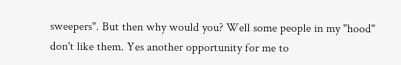sweepers". But then why would you? Well some people in my "hood" don't like them. Yes another opportunity for me to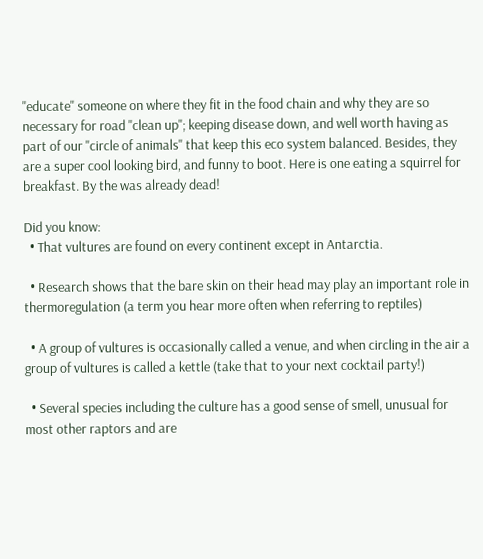"educate" someone on where they fit in the food chain and why they are so necessary for road "clean up"; keeping disease down, and well worth having as part of our "circle of animals" that keep this eco system balanced. Besides, they are a super cool looking bird, and funny to boot. Here is one eating a squirrel for breakfast. By the was already dead!

Did you know:
  • That vultures are found on every continent except in Antarctia.

  • Research shows that the bare skin on their head may play an important role in thermoregulation (a term you hear more often when referring to reptiles)

  • A group of vultures is occasionally called a venue, and when circling in the air a group of vultures is called a kettle (take that to your next cocktail party!)

  • Several species including the culture has a good sense of smell, unusual for most other raptors and are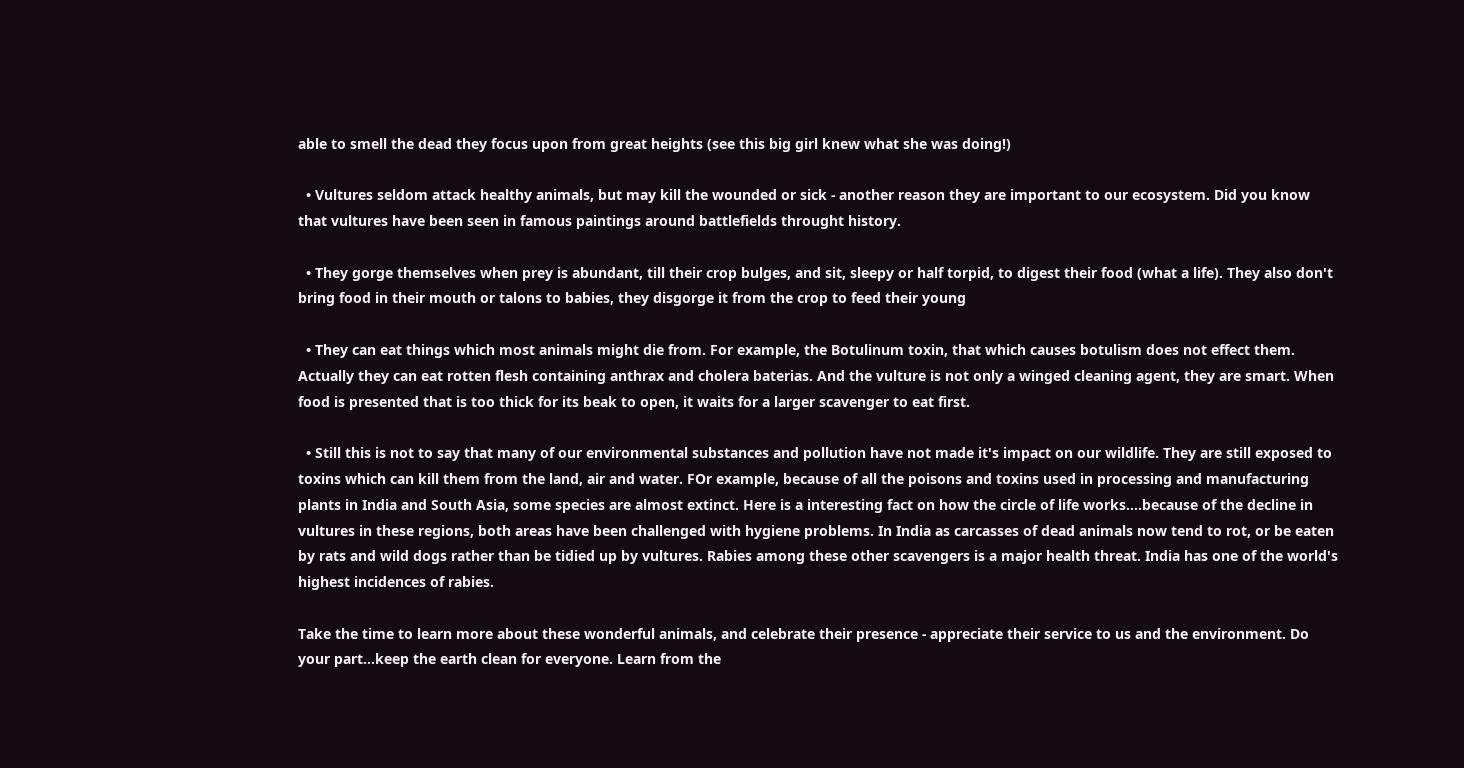able to smell the dead they focus upon from great heights (see this big girl knew what she was doing!)

  • Vultures seldom attack healthy animals, but may kill the wounded or sick - another reason they are important to our ecosystem. Did you know that vultures have been seen in famous paintings around battlefields throught history.

  • They gorge themselves when prey is abundant, till their crop bulges, and sit, sleepy or half torpid, to digest their food (what a life). They also don't bring food in their mouth or talons to babies, they disgorge it from the crop to feed their young

  • They can eat things which most animals might die from. For example, the Botulinum toxin, that which causes botulism does not effect them. Actually they can eat rotten flesh containing anthrax and cholera baterias. And the vulture is not only a winged cleaning agent, they are smart. When food is presented that is too thick for its beak to open, it waits for a larger scavenger to eat first.

  • Still this is not to say that many of our environmental substances and pollution have not made it's impact on our wildlife. They are still exposed to toxins which can kill them from the land, air and water. FOr example, because of all the poisons and toxins used in processing and manufacturing plants in India and South Asia, some species are almost extinct. Here is a interesting fact on how the circle of life works....because of the decline in vultures in these regions, both areas have been challenged with hygiene problems. In India as carcasses of dead animals now tend to rot, or be eaten by rats and wild dogs rather than be tidied up by vultures. Rabies among these other scavengers is a major health threat. India has one of the world's highest incidences of rabies.

Take the time to learn more about these wonderful animals, and celebrate their presence - appreciate their service to us and the environment. Do your part...keep the earth clean for everyone. Learn from the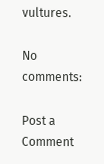vultures.

No comments:

Post a Comment